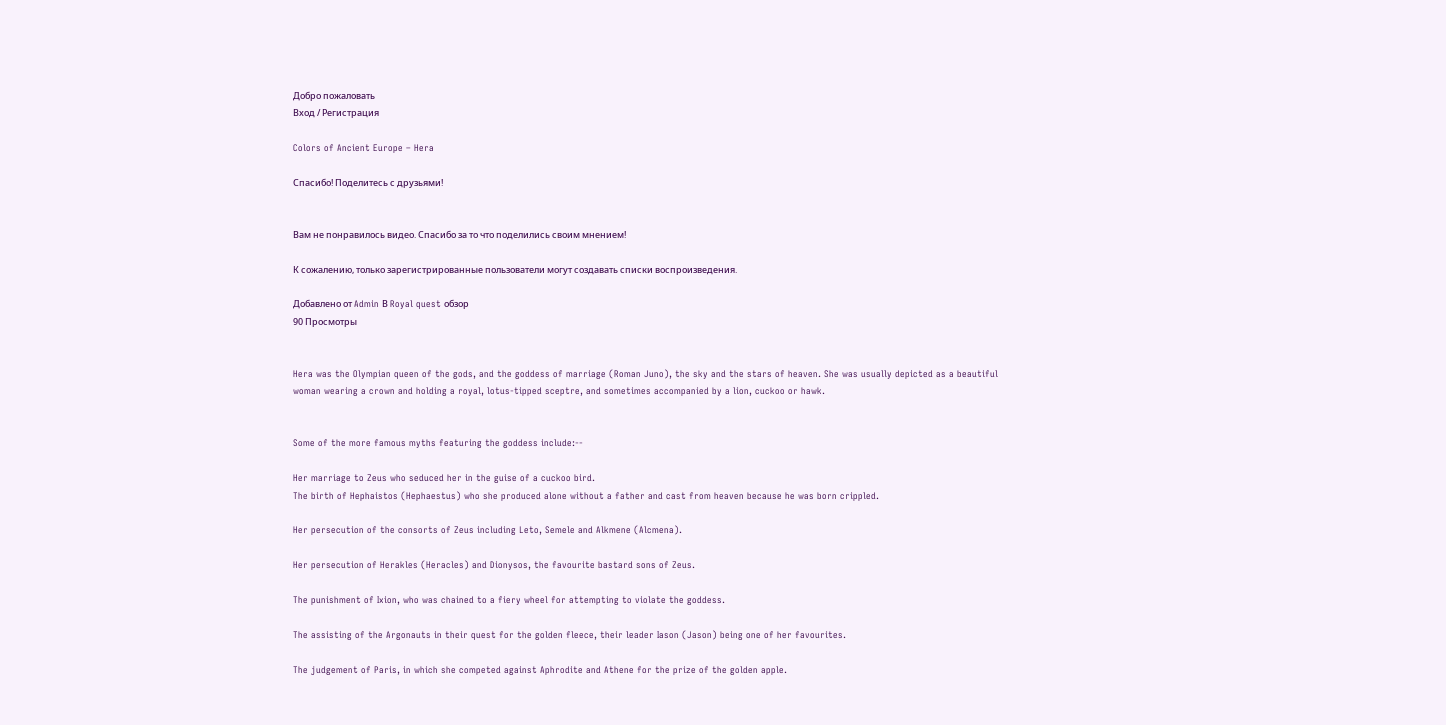Добро пожаловать
Вход / Регистрация

Colors of Ancient Europe – Hera

Спасибо! Поделитесь с друзьями!


Вам не понравилось видео. Спасибо за то что поделились своим мнением!

К сожалению, только зарегистрированные пользователи могут создавать списки воспроизведения.

Добавлено от Admin В Royal quest обзор
90 Просмотры


Hera was the Olympian queen of the gods, and the goddess of marriage (Roman Juno), the sky and the stars of heaven. She was usually depicted as a beautiful woman wearing a crown and holding a royal, lotus-tipped sceptre, and sometimes accompanied by a lion, cuckoo or hawk.


Some of the more famous myths featuring the goddess include:--

Her marriage to Zeus who seduced her in the guise of a cuckoo bird.
The birth of Hephaistos (Hephaestus) who she produced alone without a father and cast from heaven because he was born crippled.

Her persecution of the consorts of Zeus including Leto, Semele and Alkmene (Alcmena).

Her persecution of Herakles (Heracles) and Dionysos, the favourite bastard sons of Zeus.

The punishment of Ixion, who was chained to a fiery wheel for attempting to violate the goddess.

The assisting of the Argonauts in their quest for the golden fleece, their leader Iason (Jason) being one of her favourites.

The judgement of Paris, in which she competed against Aphrodite and Athene for the prize of the golden apple.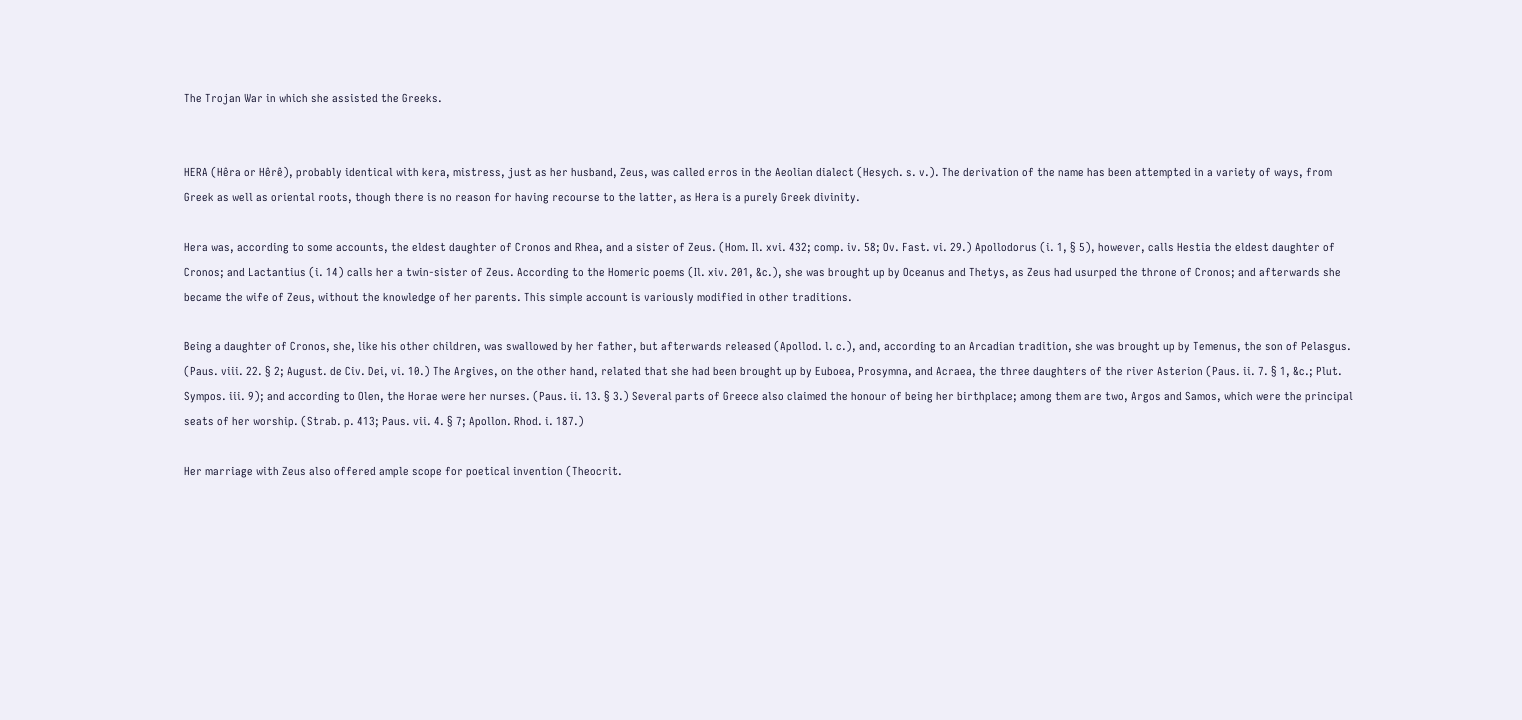The Trojan War in which she assisted the Greeks.


HERA (Hêra or Hêrê), probably identical with kera, mistress, just as her husband, Zeus, was called erros in the Aeolian dialect (Hesych. s. v.). The derivation of the name has been attempted in a variety of ways, from Greek as well as oriental roots, though there is no reason for having recourse to the latter, as Hera is a purely Greek divinity.

Hera was, according to some accounts, the eldest daughter of Cronos and Rhea, and a sister of Zeus. (Hom. Il. xvi. 432; comp. iv. 58; Ov. Fast. vi. 29.) Apollodorus (i. 1, § 5), however, calls Hestia the eldest daughter of Cronos; and Lactantius (i. 14) calls her a twin-sister of Zeus. According to the Homeric poems (Il. xiv. 201, &c.), she was brought up by Oceanus and Thetys, as Zeus had usurped the throne of Cronos; and afterwards she became the wife of Zeus, without the knowledge of her parents. This simple account is variously modified in other traditions.

Being a daughter of Cronos, she, like his other children, was swallowed by her father, but afterwards released (Apollod. l. c.), and, according to an Arcadian tradition, she was brought up by Temenus, the son of Pelasgus. (Paus. viii. 22. § 2; August. de Civ. Dei, vi. 10.) The Argives, on the other hand, related that she had been brought up by Euboea, Prosymna, and Acraea, the three daughters of the river Asterion (Paus. ii. 7. § 1, &c.; Plut. Sympos. iii. 9); and according to Olen, the Horae were her nurses. (Paus. ii. 13. § 3.) Several parts of Greece also claimed the honour of being her birthplace; among them are two, Argos and Samos, which were the principal seats of her worship. (Strab. p. 413; Paus. vii. 4. § 7; Apollon. Rhod. i. 187.)

Her marriage with Zeus also offered ample scope for poetical invention (Theocrit.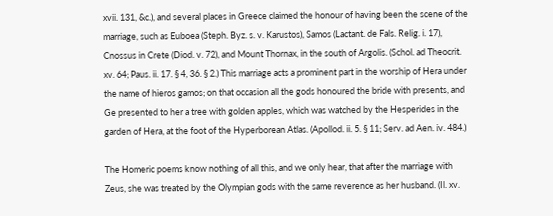xvii. 131, &c.), and several places in Greece claimed the honour of having been the scene of the marriage, such as Euboea (Steph. Byz. s. v. Karustos), Samos (Lactant. de Fals. Relig. i. 17), Cnossus in Crete (Diod. v. 72), and Mount Thornax, in the south of Argolis. (Schol. ad Theocrit. xv. 64; Paus. ii. 17. § 4, 36. § 2.) This marriage acts a prominent part in the worship of Hera under the name of hieros gamos; on that occasion all the gods honoured the bride with presents, and Ge presented to her a tree with golden apples, which was watched by the Hesperides in the garden of Hera, at the foot of the Hyperborean Atlas. (Apollod. ii. 5. § 11; Serv. ad Aen. iv. 484.)

The Homeric poems know nothing of all this, and we only hear, that after the marriage with Zeus, she was treated by the Olympian gods with the same reverence as her husband. (Il. xv.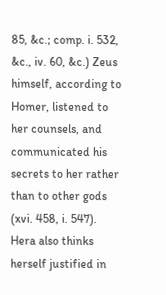85, &c.; comp. i. 532, &c., iv. 60, &c.) Zeus himself, according to Homer, listened to her counsels, and communicated his secrets to her rather than to other gods (xvi. 458, i. 547). Hera also thinks herself justified in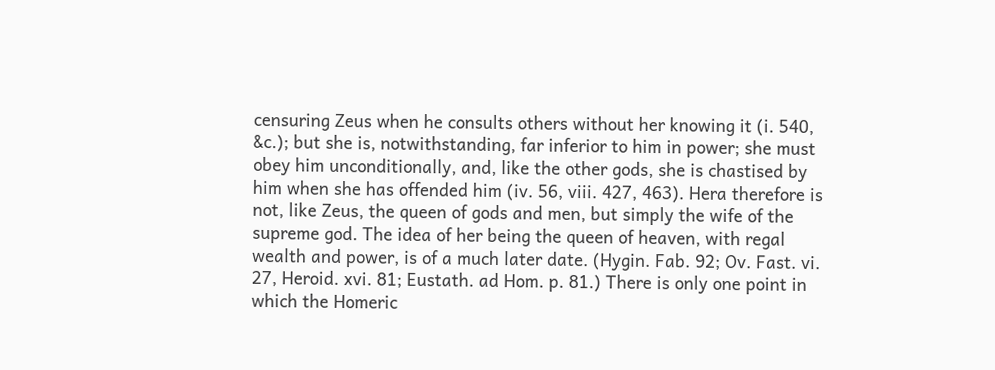censuring Zeus when he consults others without her knowing it (i. 540, &c.); but she is, notwithstanding, far inferior to him in power; she must obey him unconditionally, and, like the other gods, she is chastised by him when she has offended him (iv. 56, viii. 427, 463). Hera therefore is not, like Zeus, the queen of gods and men, but simply the wife of the supreme god. The idea of her being the queen of heaven, with regal wealth and power, is of a much later date. (Hygin. Fab. 92; Ov. Fast. vi. 27, Heroid. xvi. 81; Eustath. ad Hom. p. 81.) There is only one point in which the Homeric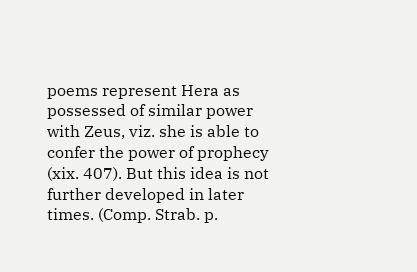poems represent Hera as possessed of similar power with Zeus, viz. she is able to confer the power of prophecy (xix. 407). But this idea is not further developed in later times. (Comp. Strab. p.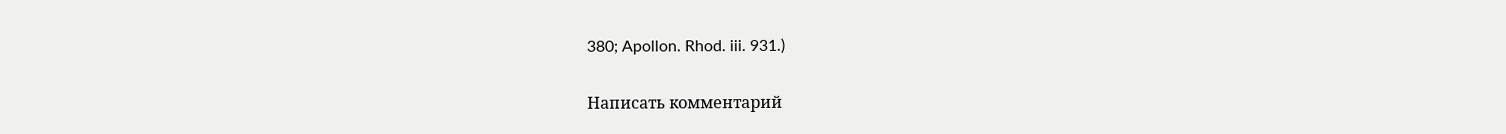380; Apollon. Rhod. iii. 931.)

Написать комментарий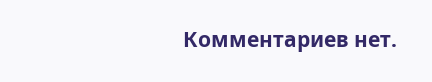Комментариев нет.